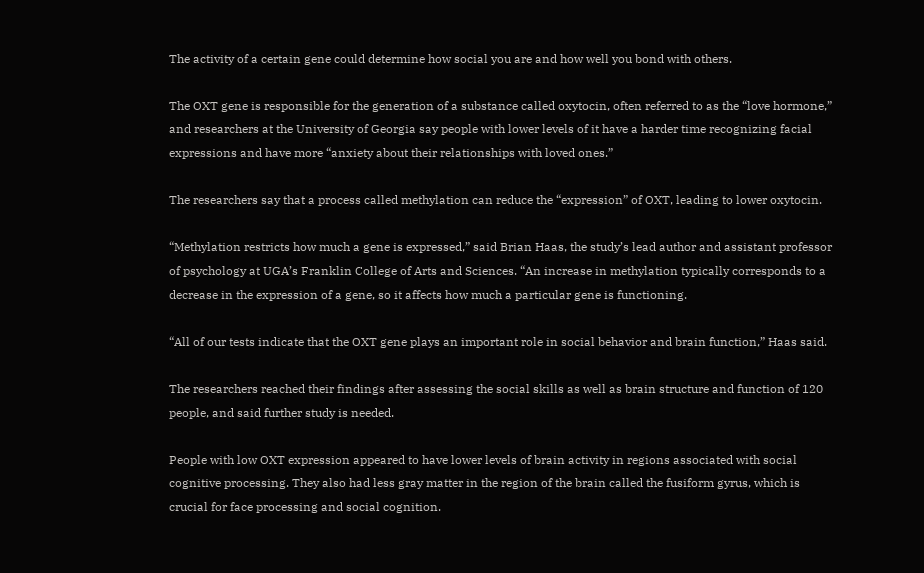The activity of a certain gene could determine how social you are and how well you bond with others.

The OXT gene is responsible for the generation of a substance called oxytocin, often referred to as the “love hormone,” and researchers at the University of Georgia say people with lower levels of it have a harder time recognizing facial expressions and have more “anxiety about their relationships with loved ones.”

The researchers say that a process called methylation can reduce the “expression” of OXT, leading to lower oxytocin.

“Methylation restricts how much a gene is expressed,” said Brian Haas, the study’s lead author and assistant professor of psychology at UGA’s Franklin College of Arts and Sciences. “An increase in methylation typically corresponds to a decrease in the expression of a gene, so it affects how much a particular gene is functioning.

“All of our tests indicate that the OXT gene plays an important role in social behavior and brain function,” Haas said.

The researchers reached their findings after assessing the social skills as well as brain structure and function of 120 people, and said further study is needed.

People with low OXT expression appeared to have lower levels of brain activity in regions associated with social cognitive processing. They also had less gray matter in the region of the brain called the fusiform gyrus, which is crucial for face processing and social cognition.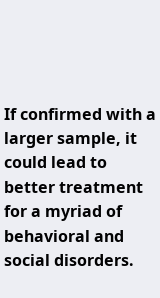If confirmed with a larger sample, it could lead to better treatment for a myriad of behavioral and social disorders.